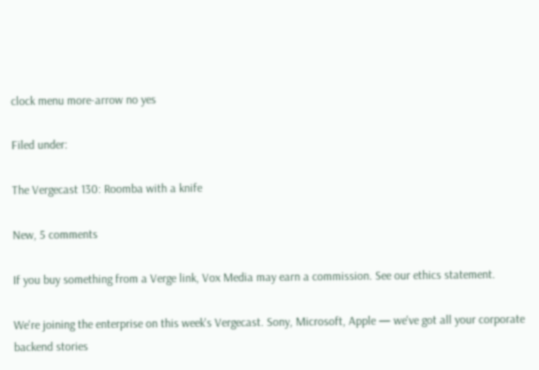clock menu more-arrow no yes

Filed under:

The Vergecast 130: Roomba with a knife

New, 5 comments

If you buy something from a Verge link, Vox Media may earn a commission. See our ethics statement.

We're joining the enterprise on this week's Vergecast. Sony, Microsoft, Apple — we've got all your corporate backend stories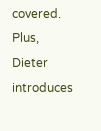covered. Plus, Dieter introduces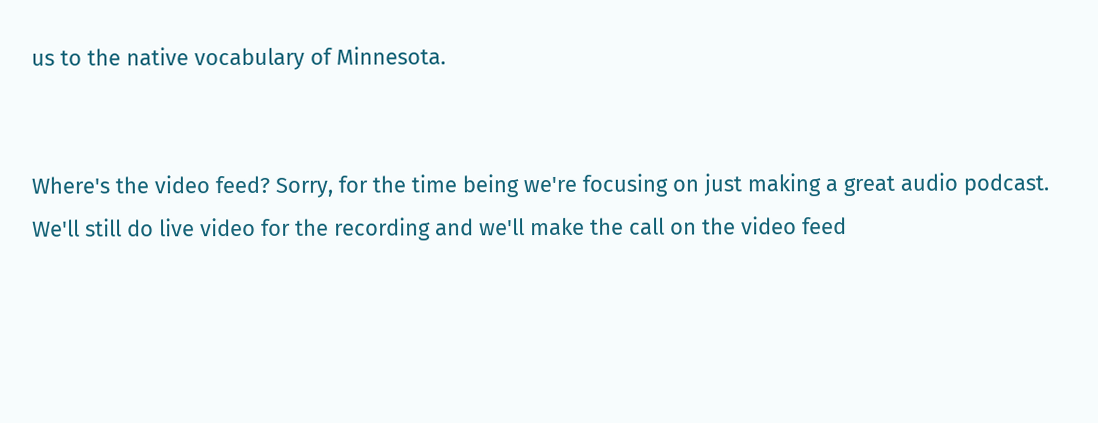us to the native vocabulary of Minnesota.


Where's the video feed? Sorry, for the time being we're focusing on just making a great audio podcast. We'll still do live video for the recording and we'll make the call on the video feed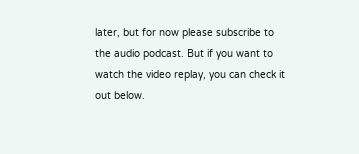later, but for now please subscribe to the audio podcast. But if you want to watch the video replay, you can check it out below.